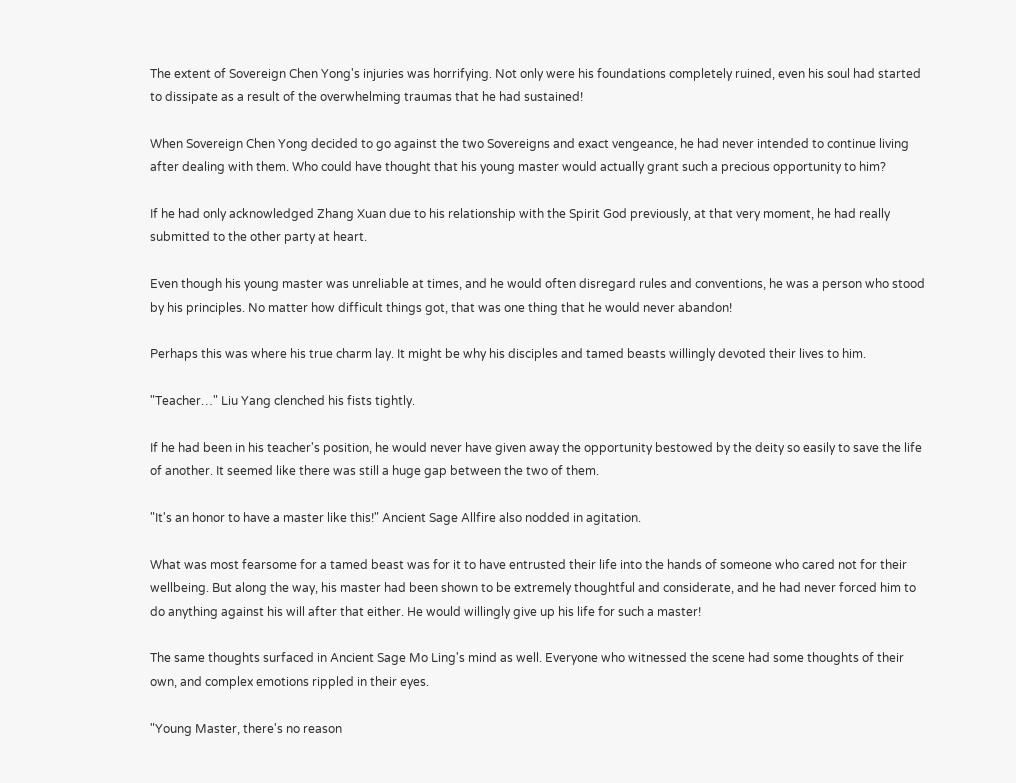The extent of Sovereign Chen Yong's injuries was horrifying. Not only were his foundations completely ruined, even his soul had started to dissipate as a result of the overwhelming traumas that he had sustained!

When Sovereign Chen Yong decided to go against the two Sovereigns and exact vengeance, he had never intended to continue living after dealing with them. Who could have thought that his young master would actually grant such a precious opportunity to him?

If he had only acknowledged Zhang Xuan due to his relationship with the Spirit God previously, at that very moment, he had really submitted to the other party at heart.

Even though his young master was unreliable at times, and he would often disregard rules and conventions, he was a person who stood by his principles. No matter how difficult things got, that was one thing that he would never abandon!

Perhaps this was where his true charm lay. It might be why his disciples and tamed beasts willingly devoted their lives to him.

"Teacher…" Liu Yang clenched his fists tightly.

If he had been in his teacher's position, he would never have given away the opportunity bestowed by the deity so easily to save the life of another. It seemed like there was still a huge gap between the two of them.

"It's an honor to have a master like this!" Ancient Sage Allfire also nodded in agitation.

What was most fearsome for a tamed beast was for it to have entrusted their life into the hands of someone who cared not for their wellbeing. But along the way, his master had been shown to be extremely thoughtful and considerate, and he had never forced him to do anything against his will after that either. He would willingly give up his life for such a master!

The same thoughts surfaced in Ancient Sage Mo Ling's mind as well. Everyone who witnessed the scene had some thoughts of their own, and complex emotions rippled in their eyes.

"Young Master, there's no reason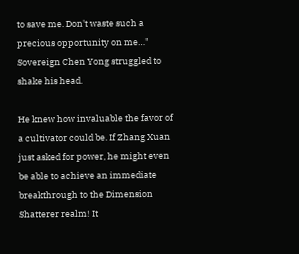to save me. Don't waste such a precious opportunity on me…" Sovereign Chen Yong struggled to shake his head.

He knew how invaluable the favor of a cultivator could be. If Zhang Xuan just asked for power, he might even be able to achieve an immediate breakthrough to the Dimension Shatterer realm! It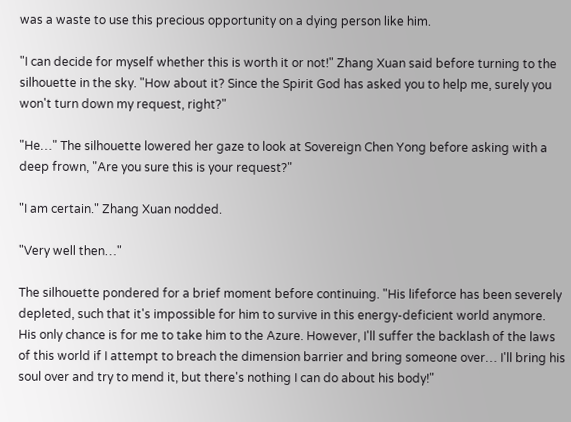was a waste to use this precious opportunity on a dying person like him.

"I can decide for myself whether this is worth it or not!" Zhang Xuan said before turning to the silhouette in the sky. "How about it? Since the Spirit God has asked you to help me, surely you won't turn down my request, right?"

"He…" The silhouette lowered her gaze to look at Sovereign Chen Yong before asking with a deep frown, "Are you sure this is your request?"

"I am certain." Zhang Xuan nodded.

"Very well then…"

The silhouette pondered for a brief moment before continuing. "His lifeforce has been severely depleted, such that it's impossible for him to survive in this energy-deficient world anymore. His only chance is for me to take him to the Azure. However, I'll suffer the backlash of the laws of this world if I attempt to breach the dimension barrier and bring someone over… I'll bring his soul over and try to mend it, but there's nothing I can do about his body!"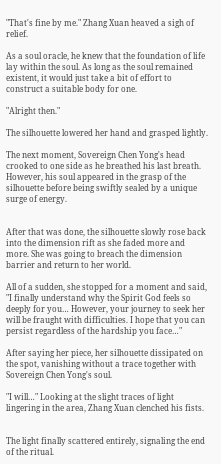"That's fine by me." Zhang Xuan heaved a sigh of relief.

As a soul oracle, he knew that the foundation of life lay within the soul. As long as the soul remained existent, it would just take a bit of effort to construct a suitable body for one.

"Alright then."

The silhouette lowered her hand and grasped lightly.

The next moment, Sovereign Chen Yong's head crooked to one side as he breathed his last breath. However, his soul appeared in the grasp of the silhouette before being swiftly sealed by a unique surge of energy.


After that was done, the silhouette slowly rose back into the dimension rift as she faded more and more. She was going to breach the dimension barrier and return to her world.

All of a sudden, she stopped for a moment and said, "I finally understand why the Spirit God feels so deeply for you… However, your journey to seek her will be fraught with difficulties. I hope that you can persist regardless of the hardship you face…"

After saying her piece, her silhouette dissipated on the spot, vanishing without a trace together with Sovereign Chen Yong's soul.

"I will…" Looking at the slight traces of light lingering in the area, Zhang Xuan clenched his fists.


The light finally scattered entirely, signaling the end of the ritual.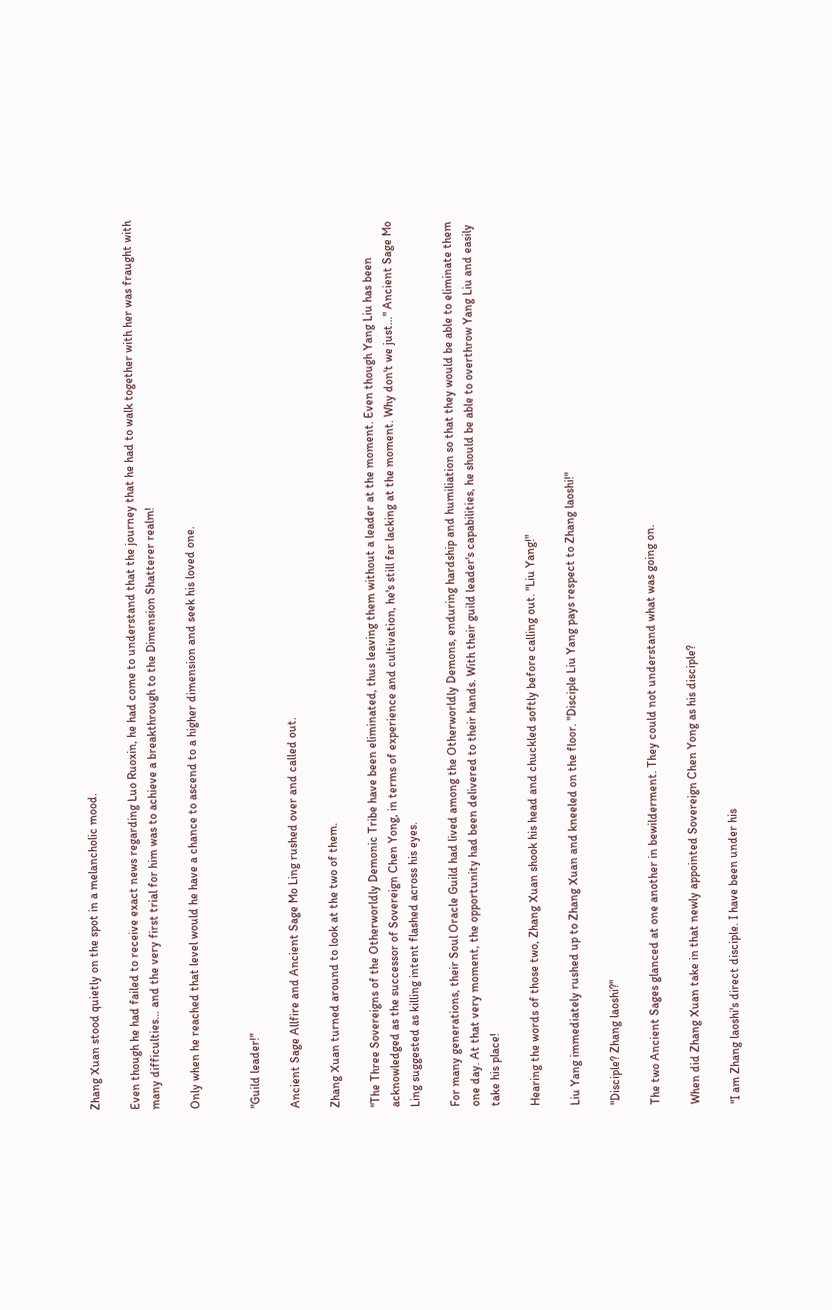Zhang Xuan stood quietly on the spot in a melancholic mood.

Even though he had failed to receive exact news regarding Luo Ruoxin, he had come to understand that the journey that he had to walk together with her was fraught with many difficulties… and the very first trial for him was to achieve a breakthrough to the Dimension Shatterer realm!

Only when he reached that level would he have a chance to ascend to a higher dimension and seek his loved one.


"Guild leader!"

Ancient Sage Allfire and Ancient Sage Mo Ling rushed over and called out.

Zhang Xuan turned around to look at the two of them.

"The Three Sovereigns of the Otherworldly Demonic Tribe have been eliminated, thus leaving them without a leader at the moment. Even though Yang Liu has been acknowledged as the successor of Sovereign Chen Yong, in terms of experience and cultivation, he's still far lacking at the moment. Why don't we just…" Ancient Sage Mo Ling suggested as killing intent flashed across his eyes.

For many generations, their Soul Oracle Guild had lived among the Otherworldly Demons, enduring hardship and humiliation so that they would be able to eliminate them one day. At that very moment, the opportunity had been delivered to their hands. With their guild leader's capabilities, he should be able to overthrow Yang Liu and easily take his place!

Hearing the words of those two, Zhang Xuan shook his head and chuckled softly before calling out. "Liu Yang!"

Liu Yang immediately rushed up to Zhang Xuan and kneeled on the floor. "Disciple Liu Yang pays respect to Zhang laoshi!"

"Disciple? Zhang laoshi?"

The two Ancient Sages glanced at one another in bewilderment. They could not understand what was going on.

When did Zhang Xuan take in that newly appointed Sovereign Chen Yong as his disciple?

"I am Zhang laoshi's direct disciple. I have been under his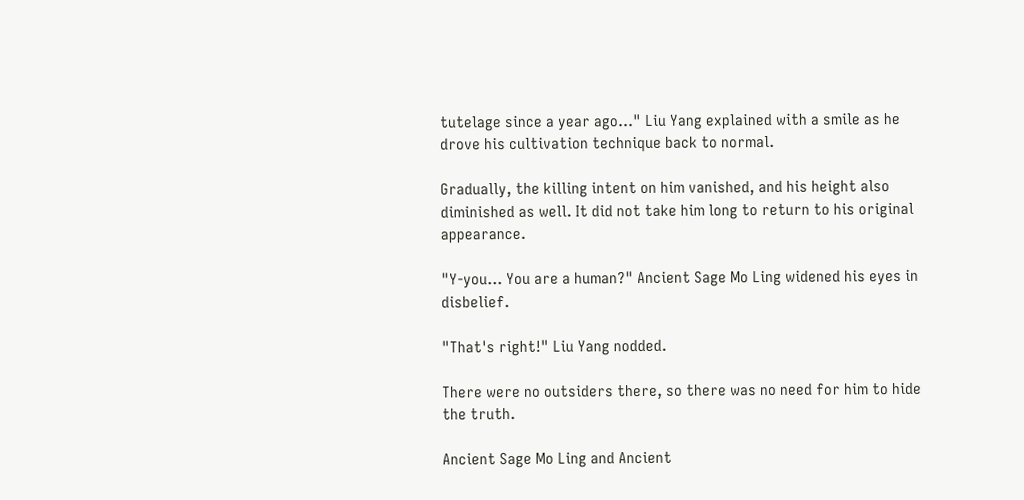tutelage since a year ago…" Liu Yang explained with a smile as he drove his cultivation technique back to normal.

Gradually, the killing intent on him vanished, and his height also diminished as well. It did not take him long to return to his original appearance.

"Y-you… You are a human?" Ancient Sage Mo Ling widened his eyes in disbelief.

"That's right!" Liu Yang nodded.

There were no outsiders there, so there was no need for him to hide the truth.

Ancient Sage Mo Ling and Ancient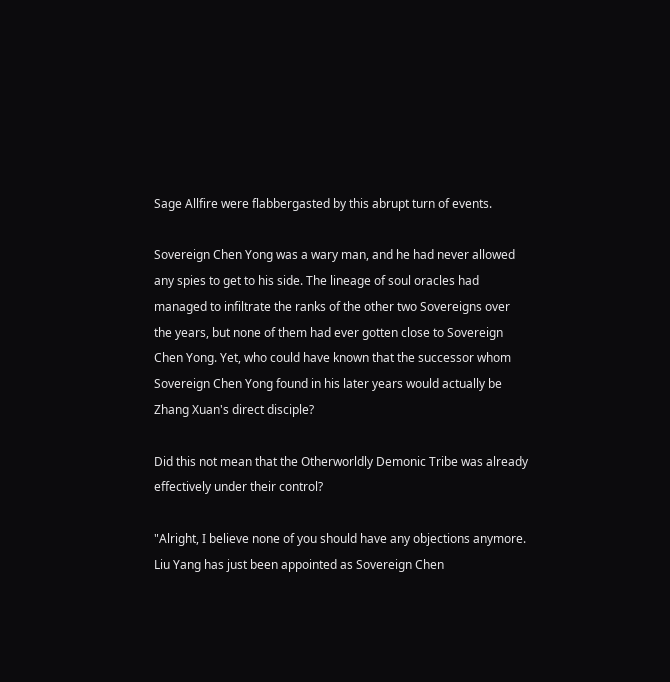Sage Allfire were flabbergasted by this abrupt turn of events.

Sovereign Chen Yong was a wary man, and he had never allowed any spies to get to his side. The lineage of soul oracles had managed to infiltrate the ranks of the other two Sovereigns over the years, but none of them had ever gotten close to Sovereign Chen Yong. Yet, who could have known that the successor whom Sovereign Chen Yong found in his later years would actually be Zhang Xuan's direct disciple?

Did this not mean that the Otherworldly Demonic Tribe was already effectively under their control?

"Alright, I believe none of you should have any objections anymore. Liu Yang has just been appointed as Sovereign Chen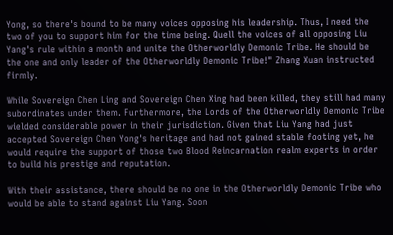Yong, so there's bound to be many voices opposing his leadership. Thus, I need the two of you to support him for the time being. Quell the voices of all opposing Liu Yang's rule within a month and unite the Otherworldly Demonic Tribe. He should be the one and only leader of the Otherworldly Demonic Tribe!" Zhang Xuan instructed firmly.

While Sovereign Chen Ling and Sovereign Chen Xing had been killed, they still had many subordinates under them. Furthermore, the Lords of the Otherworldly Demonic Tribe wielded considerable power in their jurisdiction. Given that Liu Yang had just accepted Sovereign Chen Yong's heritage and had not gained stable footing yet, he would require the support of those two Blood Reincarnation realm experts in order to build his prestige and reputation.

With their assistance, there should be no one in the Otherworldly Demonic Tribe who would be able to stand against Liu Yang. Soon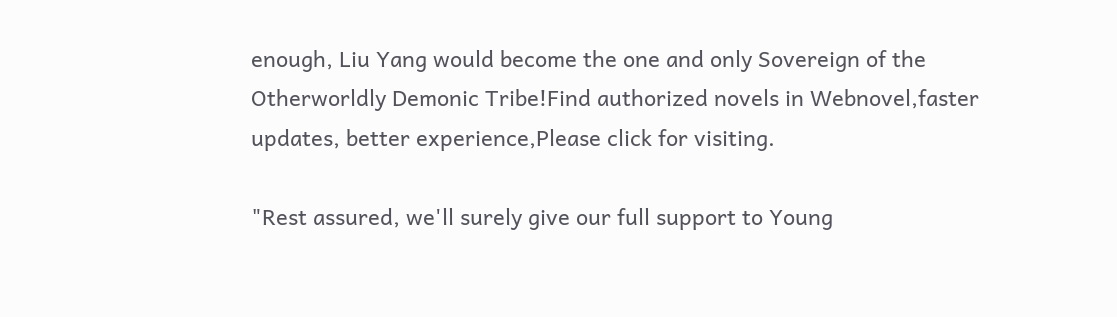enough, Liu Yang would become the one and only Sovereign of the Otherworldly Demonic Tribe!Find authorized novels in Webnovel,faster updates, better experience,Please click for visiting.

"Rest assured, we'll surely give our full support to Young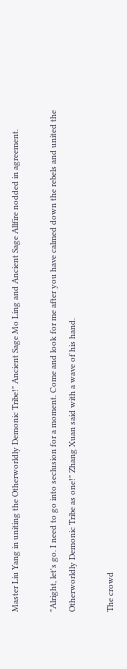Master Liu Yang in uniting the Otherworldly Demonic Tribe!" Ancient Sage Mo Ling and Ancient Sage Allfire nodded in agreement.

"Alright, let's go. I need to go into seclusion for a moment. Come and look for me after you have calmed down the rebels and united the Otherworldly Demonic Tribe as one!" Zhang Xuan said with a wave of his hand.

The crowd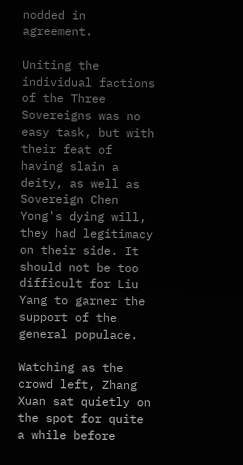nodded in agreement.

Uniting the individual factions of the Three Sovereigns was no easy task, but with their feat of having slain a deity, as well as Sovereign Chen Yong's dying will, they had legitimacy on their side. It should not be too difficult for Liu Yang to garner the support of the general populace.

Watching as the crowd left, Zhang Xuan sat quietly on the spot for quite a while before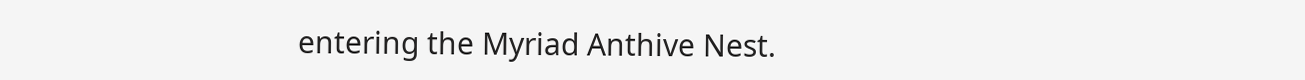entering the Myriad Anthive Nest.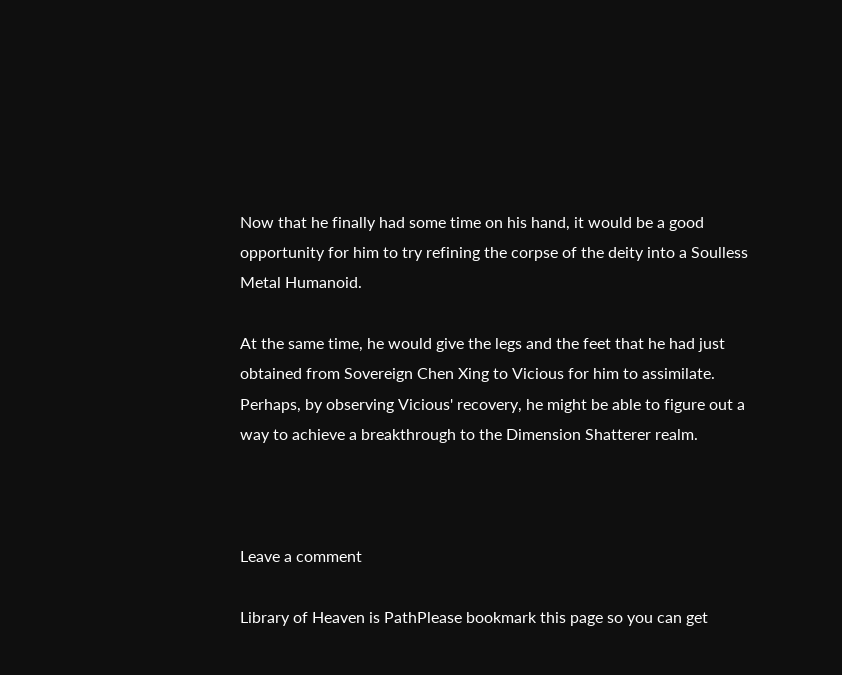Now that he finally had some time on his hand, it would be a good opportunity for him to try refining the corpse of the deity into a Soulless Metal Humanoid.

At the same time, he would give the legs and the feet that he had just obtained from Sovereign Chen Xing to Vicious for him to assimilate. Perhaps, by observing Vicious' recovery, he might be able to figure out a way to achieve a breakthrough to the Dimension Shatterer realm.



Leave a comment

Library of Heaven is PathPlease bookmark this page so you can get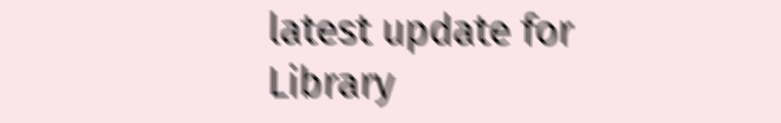latest update for Library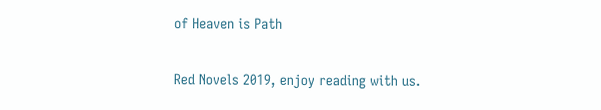of Heaven is Path

Red Novels 2019, enjoy reading with us.